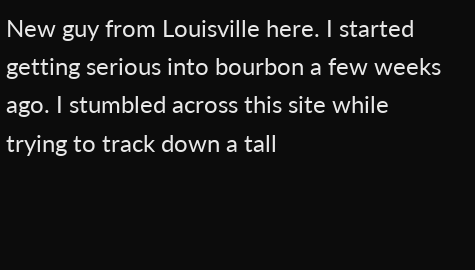New guy from Louisville here. I started getting serious into bourbon a few weeks ago. I stumbled across this site while trying to track down a tall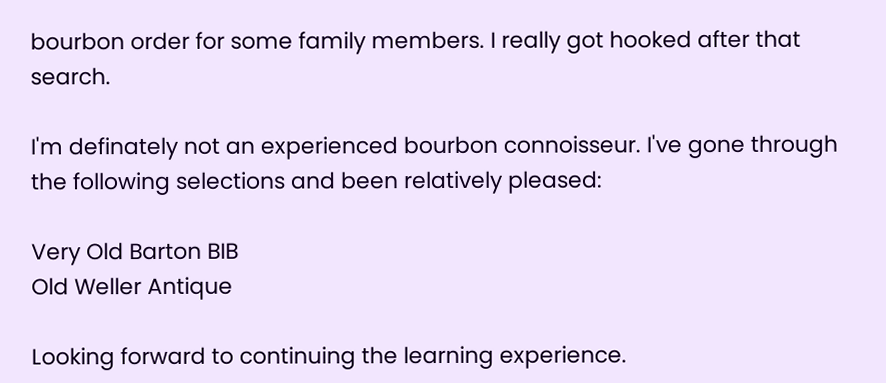bourbon order for some family members. I really got hooked after that search.

I'm definately not an experienced bourbon connoisseur. I've gone through the following selections and been relatively pleased:

Very Old Barton BIB
Old Weller Antique

Looking forward to continuing the learning experience.